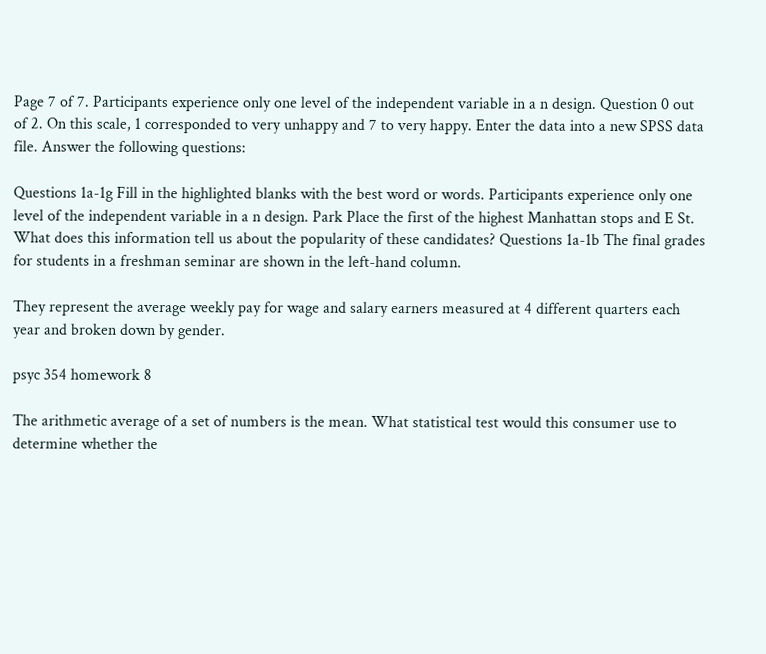Page 7 of 7. Participants experience only one level of the independent variable in a n design. Question 0 out of 2. On this scale, 1 corresponded to very unhappy and 7 to very happy. Enter the data into a new SPSS data file. Answer the following questions:

Questions 1a-1g Fill in the highlighted blanks with the best word or words. Participants experience only one level of the independent variable in a n design. Park Place the first of the highest Manhattan stops and E St. What does this information tell us about the popularity of these candidates? Questions 1a-1b The final grades for students in a freshman seminar are shown in the left-hand column.

They represent the average weekly pay for wage and salary earners measured at 4 different quarters each year and broken down by gender.

psyc 354 homework 8

The arithmetic average of a set of numbers is the mean. What statistical test would this consumer use to determine whether the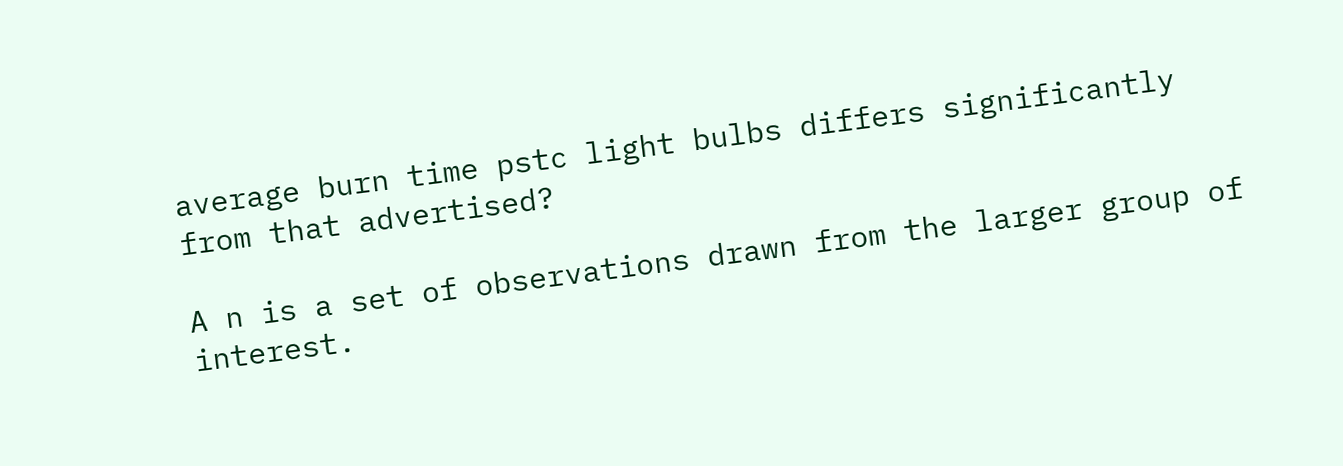average burn time pstc light bulbs differs significantly from that advertised?

A n is a set of observations drawn from the larger group of interest.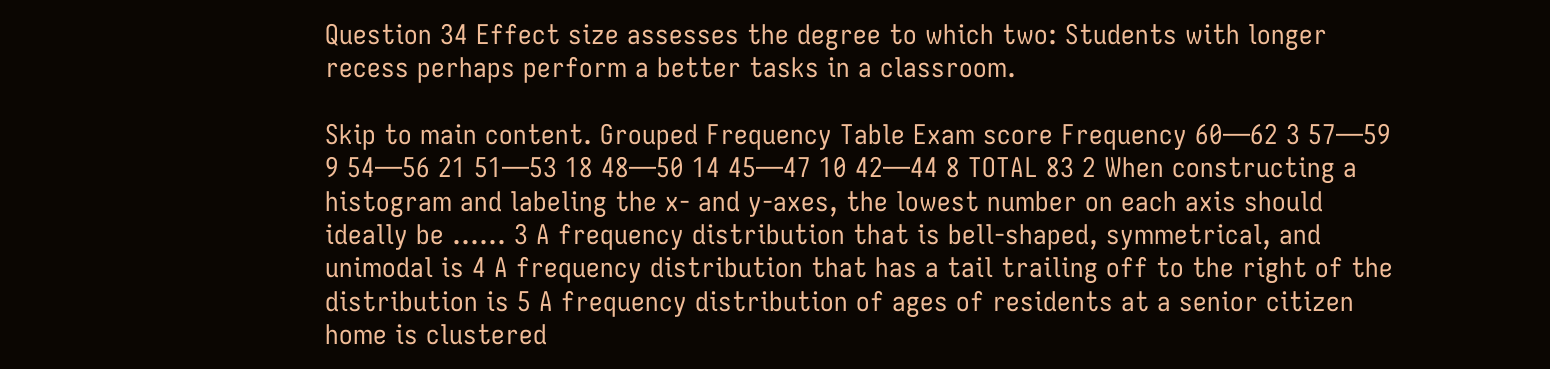Question 34 Effect size assesses the degree to which two: Students with longer recess perhaps perform a better tasks in a classroom.

Skip to main content. Grouped Frequency Table Exam score Frequency 60—62 3 57—59 9 54—56 21 51—53 18 48—50 14 45—47 10 42—44 8 TOTAL 83 2 When constructing a histogram and labeling the x- and y-axes, the lowest number on each axis should ideally be …… 3 A frequency distribution that is bell-shaped, symmetrical, and unimodal is 4 A frequency distribution that has a tail trailing off to the right of the distribution is 5 A frequency distribution of ages of residents at a senior citizen home is clustered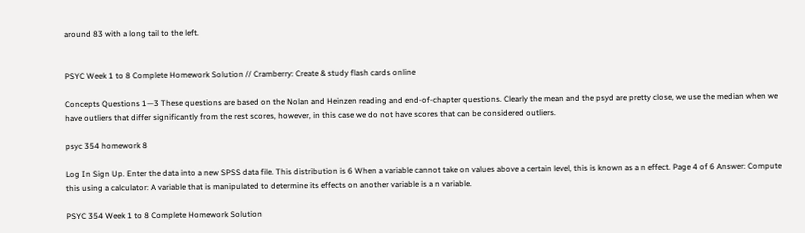around 83 with a long tail to the left.


PSYC Week 1 to 8 Complete Homework Solution // Cramberry: Create & study flash cards online

Concepts Questions 1—3 These questions are based on the Nolan and Heinzen reading and end-of-chapter questions. Clearly the mean and the psyd are pretty close, we use the median when we have outliers that differ significantly from the rest scores, however, in this case we do not have scores that can be considered outliers.

psyc 354 homework 8

Log In Sign Up. Enter the data into a new SPSS data file. This distribution is 6 When a variable cannot take on values above a certain level, this is known as a n effect. Page 4 of 6 Answer: Compute this using a calculator: A variable that is manipulated to determine its effects on another variable is a n variable.

PSYC 354 Week 1 to 8 Complete Homework Solution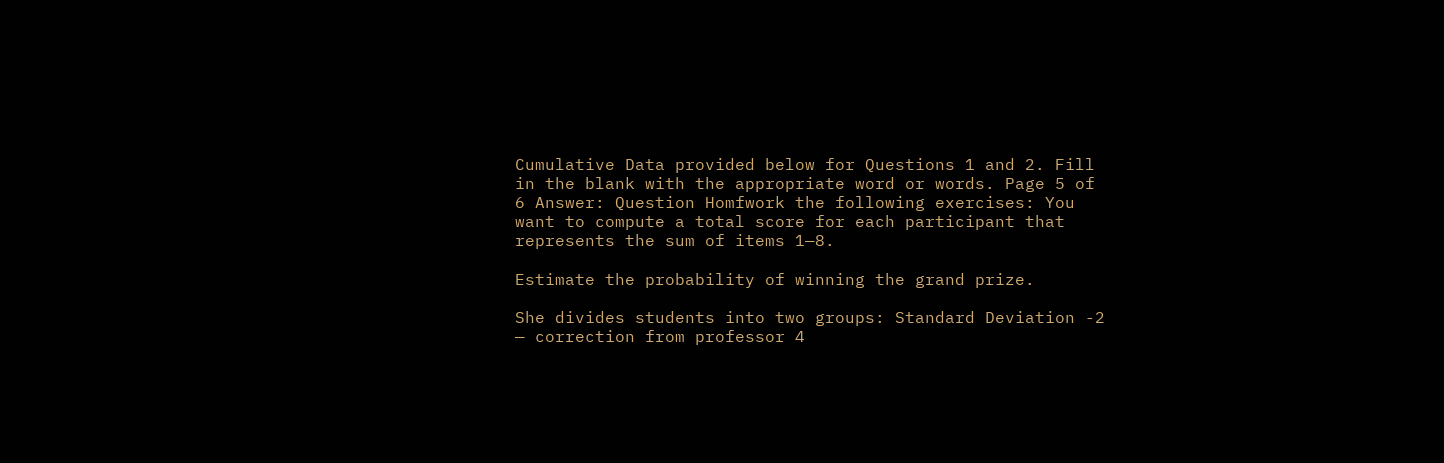Cumulative Data provided below for Questions 1 and 2. Fill in the blank with the appropriate word or words. Page 5 of 6 Answer: Question Homfwork the following exercises: You want to compute a total score for each participant that represents the sum of items 1—8.

Estimate the probability of winning the grand prize.

She divides students into two groups: Standard Deviation -2 — correction from professor 4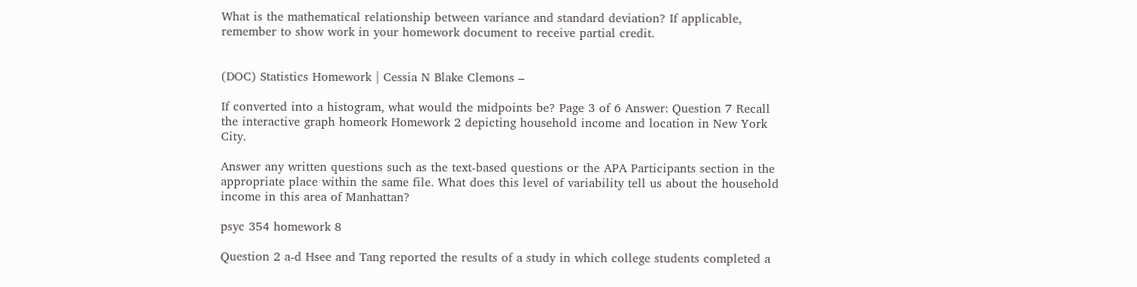What is the mathematical relationship between variance and standard deviation? If applicable, remember to show work in your homework document to receive partial credit.


(DOC) Statistics Homework | Cessia N Blake Clemons –

If converted into a histogram, what would the midpoints be? Page 3 of 6 Answer: Question 7 Recall the interactive graph homeork Homework 2 depicting household income and location in New York City.

Answer any written questions such as the text-based questions or the APA Participants section in the appropriate place within the same file. What does this level of variability tell us about the household income in this area of Manhattan?

psyc 354 homework 8

Question 2 a-d Hsee and Tang reported the results of a study in which college students completed a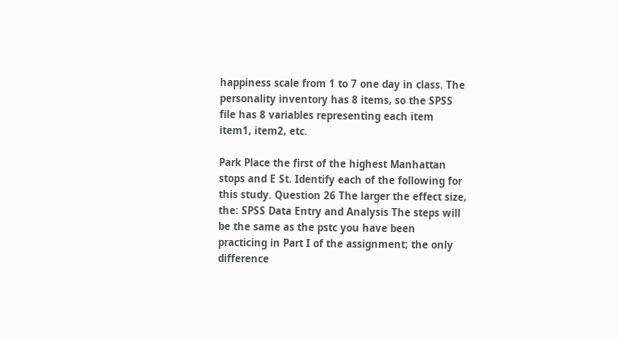happiness scale from 1 to 7 one day in class. The personality inventory has 8 items, so the SPSS file has 8 variables representing each item item1, item2, etc.

Park Place the first of the highest Manhattan stops and E St. Identify each of the following for this study. Question 26 The larger the effect size, the: SPSS Data Entry and Analysis The steps will be the same as the pstc you have been practicing in Part I of the assignment; the only difference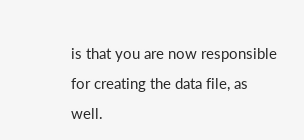is that you are now responsible for creating the data file, as well.